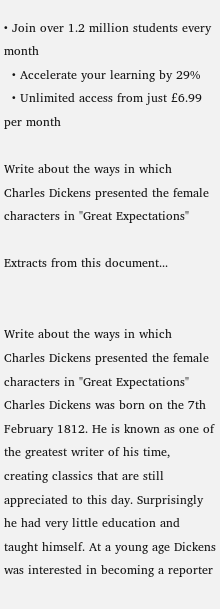• Join over 1.2 million students every month
  • Accelerate your learning by 29%
  • Unlimited access from just £6.99 per month

Write about the ways in which Charles Dickens presented the female characters in "Great Expectations"

Extracts from this document...


Write about the ways in which Charles Dickens presented the female characters in "Great Expectations" Charles Dickens was born on the 7th February 1812. He is known as one of the greatest writer of his time, creating classics that are still appreciated to this day. Surprisingly he had very little education and taught himself. At a young age Dickens was interested in becoming a reporter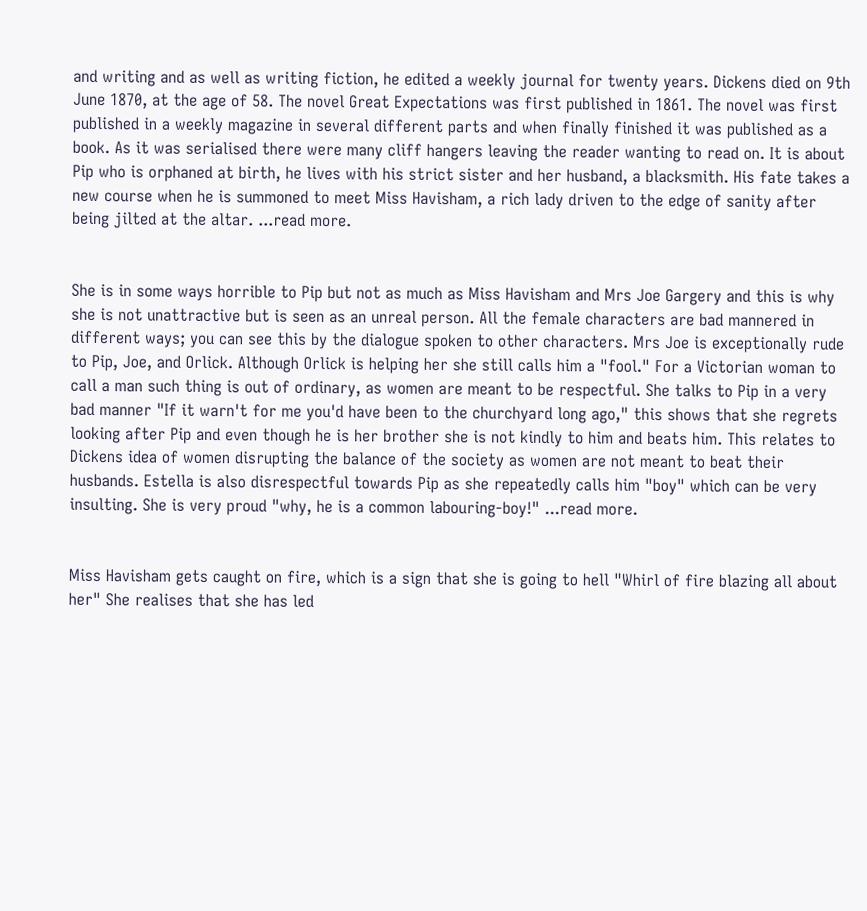and writing and as well as writing fiction, he edited a weekly journal for twenty years. Dickens died on 9th June 1870, at the age of 58. The novel Great Expectations was first published in 1861. The novel was first published in a weekly magazine in several different parts and when finally finished it was published as a book. As it was serialised there were many cliff hangers leaving the reader wanting to read on. It is about Pip who is orphaned at birth, he lives with his strict sister and her husband, a blacksmith. His fate takes a new course when he is summoned to meet Miss Havisham, a rich lady driven to the edge of sanity after being jilted at the altar. ...read more.


She is in some ways horrible to Pip but not as much as Miss Havisham and Mrs Joe Gargery and this is why she is not unattractive but is seen as an unreal person. All the female characters are bad mannered in different ways; you can see this by the dialogue spoken to other characters. Mrs Joe is exceptionally rude to Pip, Joe, and Orlick. Although Orlick is helping her she still calls him a "fool." For a Victorian woman to call a man such thing is out of ordinary, as women are meant to be respectful. She talks to Pip in a very bad manner "If it warn't for me you'd have been to the churchyard long ago," this shows that she regrets looking after Pip and even though he is her brother she is not kindly to him and beats him. This relates to Dickens idea of women disrupting the balance of the society as women are not meant to beat their husbands. Estella is also disrespectful towards Pip as she repeatedly calls him "boy" which can be very insulting. She is very proud "why, he is a common labouring-boy!" ...read more.


Miss Havisham gets caught on fire, which is a sign that she is going to hell "Whirl of fire blazing all about her" She realises that she has led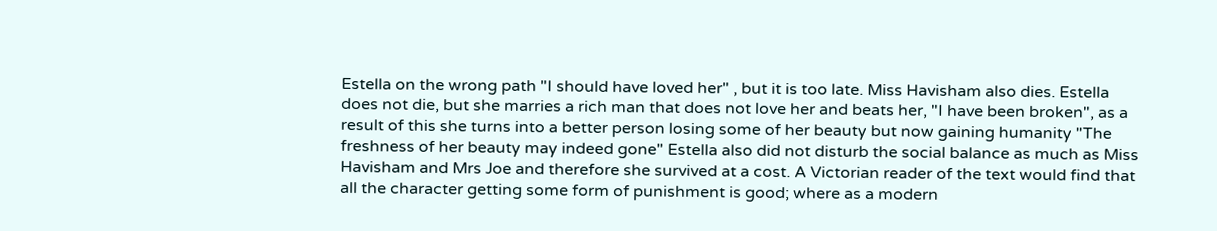Estella on the wrong path "I should have loved her" , but it is too late. Miss Havisham also dies. Estella does not die, but she marries a rich man that does not love her and beats her, "I have been broken", as a result of this she turns into a better person losing some of her beauty but now gaining humanity "The freshness of her beauty may indeed gone" Estella also did not disturb the social balance as much as Miss Havisham and Mrs Joe and therefore she survived at a cost. A Victorian reader of the text would find that all the character getting some form of punishment is good; where as a modern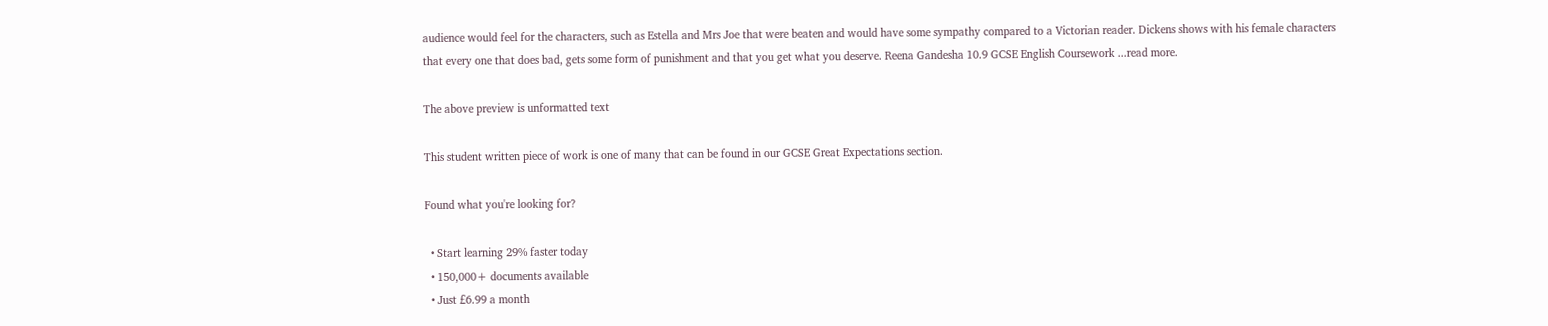audience would feel for the characters, such as Estella and Mrs Joe that were beaten and would have some sympathy compared to a Victorian reader. Dickens shows with his female characters that every one that does bad, gets some form of punishment and that you get what you deserve. Reena Gandesha 10.9 GCSE English Coursework ...read more.

The above preview is unformatted text

This student written piece of work is one of many that can be found in our GCSE Great Expectations section.

Found what you're looking for?

  • Start learning 29% faster today
  • 150,000+ documents available
  • Just £6.99 a month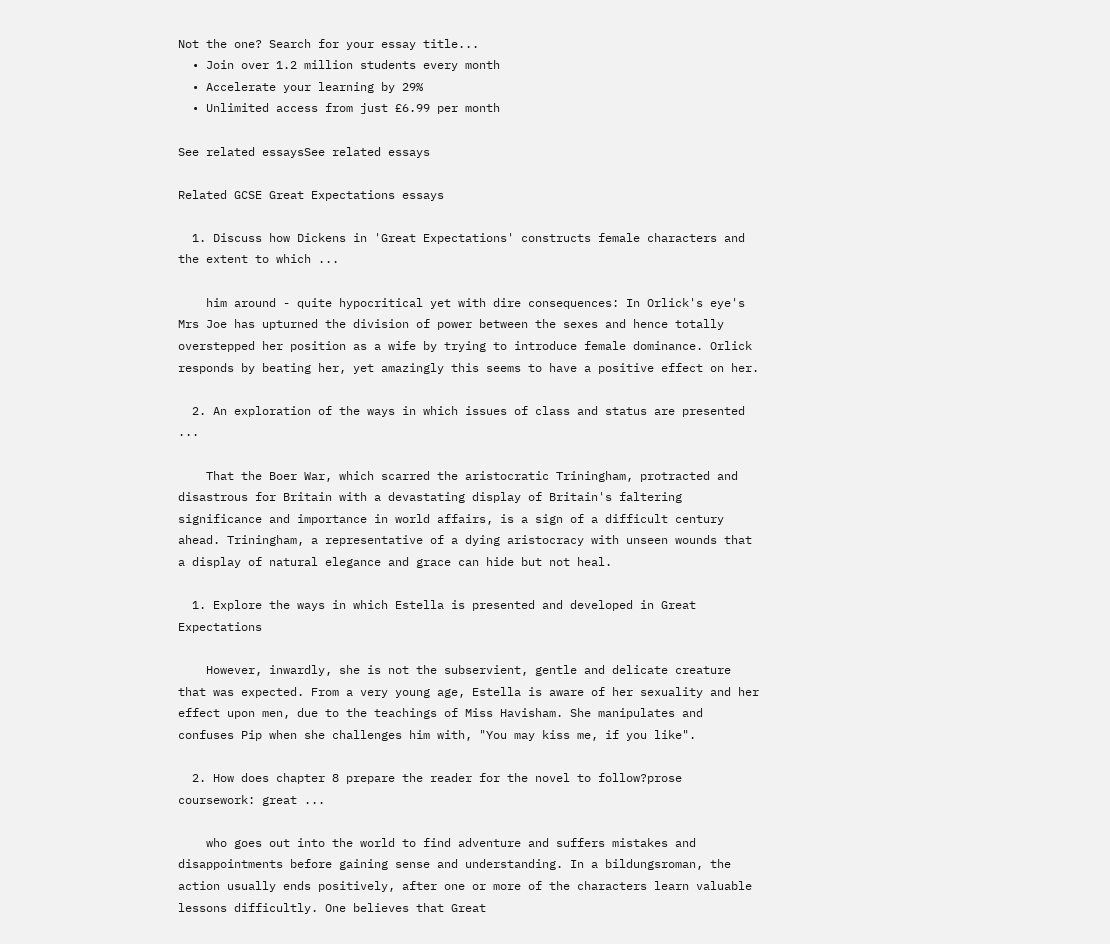Not the one? Search for your essay title...
  • Join over 1.2 million students every month
  • Accelerate your learning by 29%
  • Unlimited access from just £6.99 per month

See related essaysSee related essays

Related GCSE Great Expectations essays

  1. Discuss how Dickens in 'Great Expectations' constructs female characters and the extent to which ...

    him around - quite hypocritical yet with dire consequences: In Orlick's eye's Mrs Joe has upturned the division of power between the sexes and hence totally overstepped her position as a wife by trying to introduce female dominance. Orlick responds by beating her, yet amazingly this seems to have a positive effect on her.

  2. An exploration of the ways in which issues of class and status are presented ...

    That the Boer War, which scarred the aristocratic Triningham, protracted and disastrous for Britain with a devastating display of Britain's faltering significance and importance in world affairs, is a sign of a difficult century ahead. Triningham, a representative of a dying aristocracy with unseen wounds that a display of natural elegance and grace can hide but not heal.

  1. Explore the ways in which Estella is presented and developed in Great Expectations

    However, inwardly, she is not the subservient, gentle and delicate creature that was expected. From a very young age, Estella is aware of her sexuality and her effect upon men, due to the teachings of Miss Havisham. She manipulates and confuses Pip when she challenges him with, "You may kiss me, if you like".

  2. How does chapter 8 prepare the reader for the novel to follow?prose coursework: great ...

    who goes out into the world to find adventure and suffers mistakes and disappointments before gaining sense and understanding. In a bildungsroman, the action usually ends positively, after one or more of the characters learn valuable lessons difficultly. One believes that Great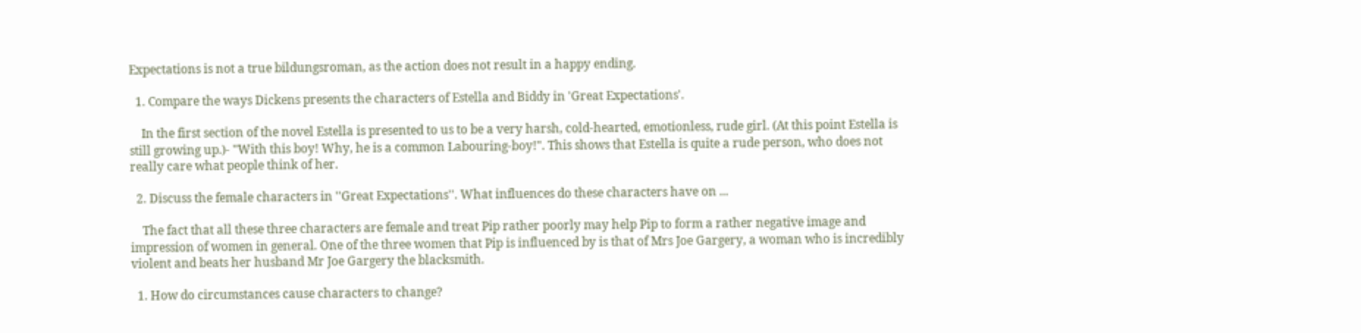Expectations is not a true bildungsroman, as the action does not result in a happy ending.

  1. Compare the ways Dickens presents the characters of Estella and Biddy in 'Great Expectations'.

    In the first section of the novel Estella is presented to us to be a very harsh, cold-hearted, emotionless, rude girl. (At this point Estella is still growing up.)- "With this boy! Why, he is a common Labouring-boy!". This shows that Estella is quite a rude person, who does not really care what people think of her.

  2. Discuss the female characters in ''Great Expectations''. What influences do these characters have on ...

    The fact that all these three characters are female and treat Pip rather poorly may help Pip to form a rather negative image and impression of women in general. One of the three women that Pip is influenced by is that of Mrs Joe Gargery, a woman who is incredibly violent and beats her husband Mr Joe Gargery the blacksmith.

  1. How do circumstances cause characters to change?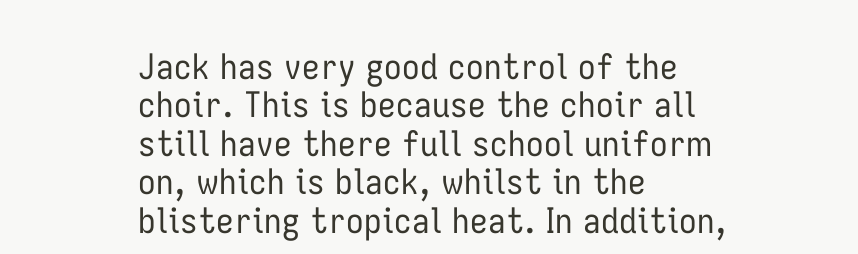Jack has very good control of the choir. This is because the choir all still have there full school uniform on, which is black, whilst in the blistering tropical heat. In addition,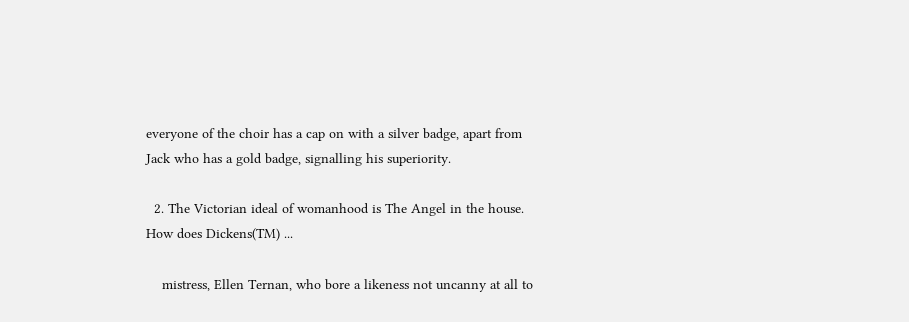everyone of the choir has a cap on with a silver badge, apart from Jack who has a gold badge, signalling his superiority.

  2. The Victorian ideal of womanhood is The Angel in the house. How does Dickens(TM) ...

    mistress, Ellen Ternan, who bore a likeness not uncanny at all to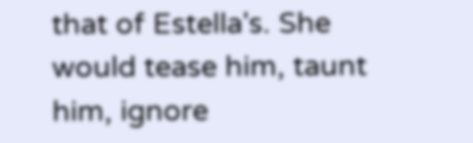that of Estella's. She would tease him, taunt him, ignore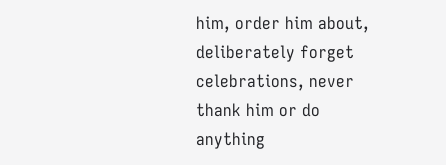him, order him about, deliberately forget celebrations, never thank him or do anything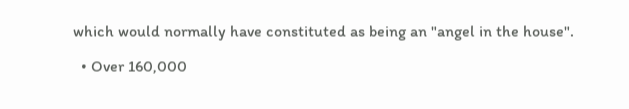which would normally have constituted as being an "angel in the house".

  • Over 160,000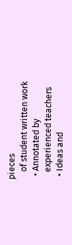pieces
    of student written work
  • Annotated by
    experienced teachers
  • Ideas and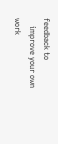feedback to
    improve your own work